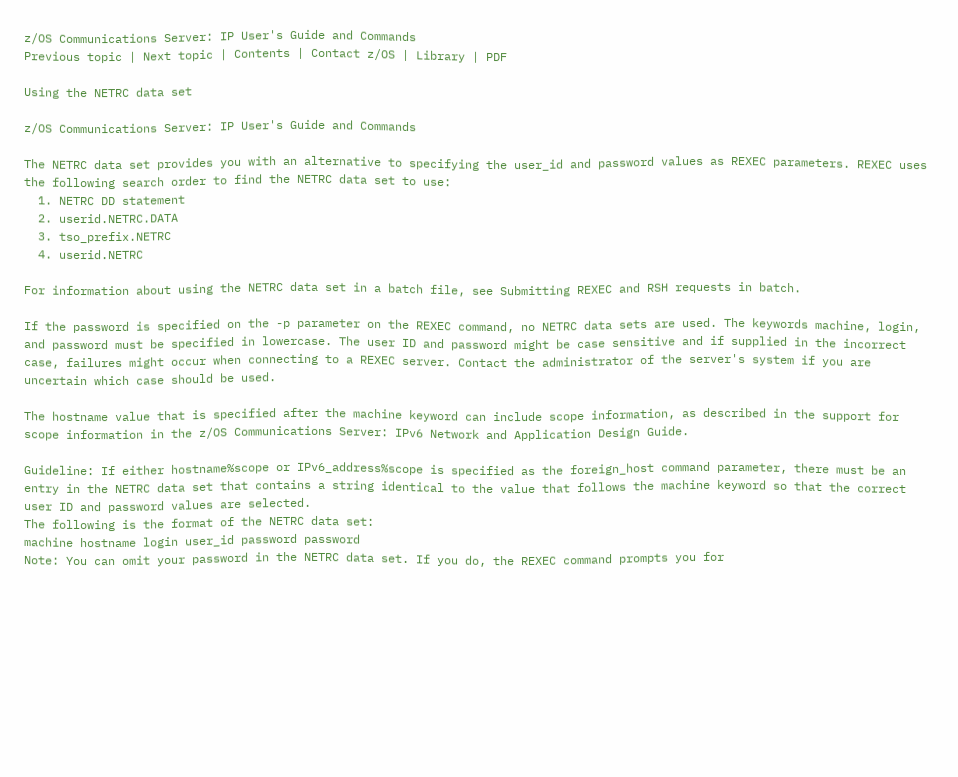z/OS Communications Server: IP User's Guide and Commands
Previous topic | Next topic | Contents | Contact z/OS | Library | PDF

Using the NETRC data set

z/OS Communications Server: IP User's Guide and Commands

The NETRC data set provides you with an alternative to specifying the user_id and password values as REXEC parameters. REXEC uses the following search order to find the NETRC data set to use:
  1. NETRC DD statement
  2. userid.NETRC.DATA
  3. tso_prefix.NETRC
  4. userid.NETRC

For information about using the NETRC data set in a batch file, see Submitting REXEC and RSH requests in batch.

If the password is specified on the -p parameter on the REXEC command, no NETRC data sets are used. The keywords machine, login, and password must be specified in lowercase. The user ID and password might be case sensitive and if supplied in the incorrect case, failures might occur when connecting to a REXEC server. Contact the administrator of the server's system if you are uncertain which case should be used.

The hostname value that is specified after the machine keyword can include scope information, as described in the support for scope information in the z/OS Communications Server: IPv6 Network and Application Design Guide.

Guideline: If either hostname%scope or IPv6_address%scope is specified as the foreign_host command parameter, there must be an entry in the NETRC data set that contains a string identical to the value that follows the machine keyword so that the correct user ID and password values are selected.
The following is the format of the NETRC data set:
machine hostname login user_id password password
Note: You can omit your password in the NETRC data set. If you do, the REXEC command prompts you for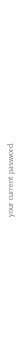your current password.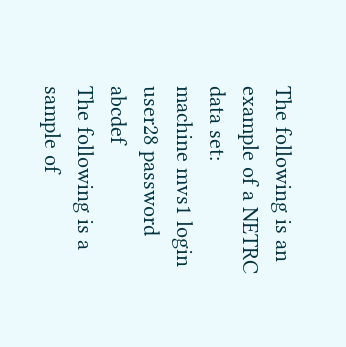The following is an example of a NETRC data set:
machine mvs1 login user28 password abcdef
The following is a sample of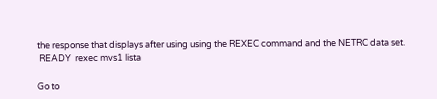the response that displays after using using the REXEC command and the NETRC data set.
 READY  rexec mvs1 lista

Go to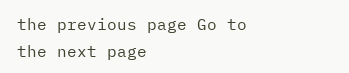the previous page Go to the next page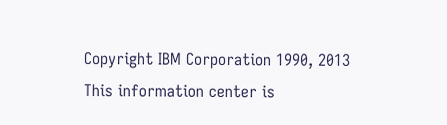Copyright IBM Corporation 1990, 2013
This information center is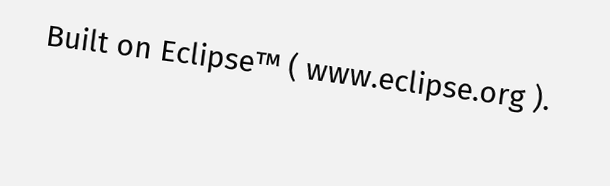Built on Eclipse™ ( www.eclipse.org ).